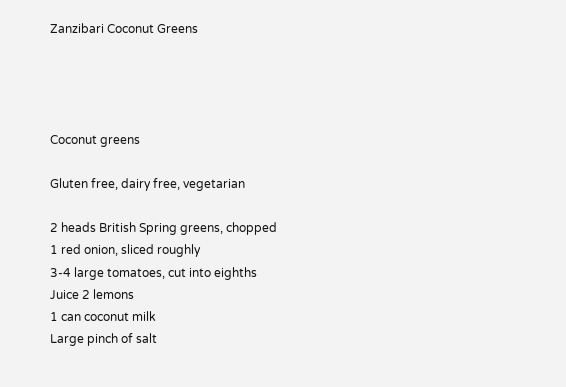Zanzibari Coconut Greens




Coconut greens

Gluten free, dairy free, vegetarian

2 heads British Spring greens, chopped
1 red onion, sliced roughly
3-4 large tomatoes, cut into eighths
Juice 2 lemons
1 can coconut milk
Large pinch of salt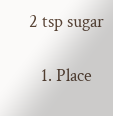2 tsp sugar

   1. Place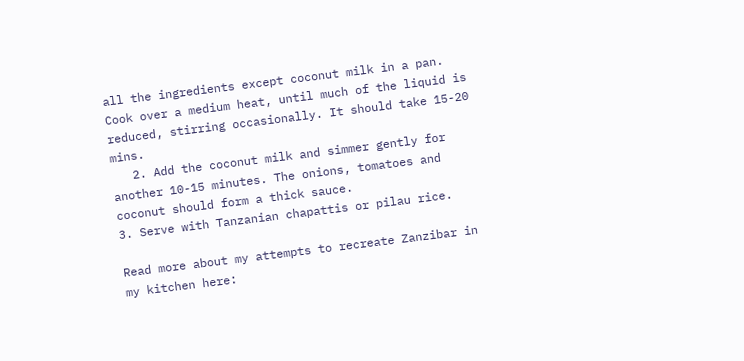all the ingredients except coconut milk in a pan. Cook over a medium heat, until much of the liquid is reduced, stirring occasionally. It should take 15-20 mins.
   2. Add the coconut milk and simmer gently for another 10-15 minutes. The onions, tomatoes and coconut should form a thick sauce.
3. Serve with Tanzanian chapattis or pilau rice.

Read more about my attempts to recreate Zanzibar in my kitchen here: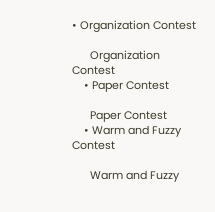• Organization Contest

      Organization Contest
    • Paper Contest

      Paper Contest
    • Warm and Fuzzy Contest

      Warm and Fuzzy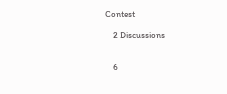Contest

    2 Discussions


    6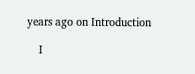years ago on Introduction

    I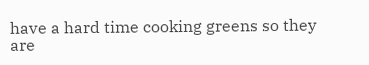have a hard time cooking greens so they are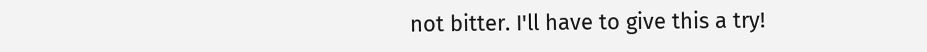not bitter. I'll have to give this a try!